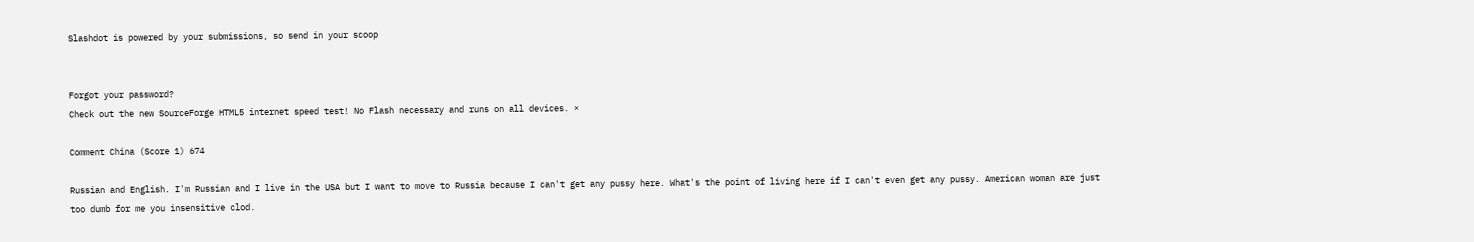Slashdot is powered by your submissions, so send in your scoop


Forgot your password?
Check out the new SourceForge HTML5 internet speed test! No Flash necessary and runs on all devices. ×

Comment China (Score 1) 674

Russian and English. I'm Russian and I live in the USA but I want to move to Russia because I can't get any pussy here. What's the point of living here if I can't even get any pussy. American woman are just too dumb for me you insensitive clod.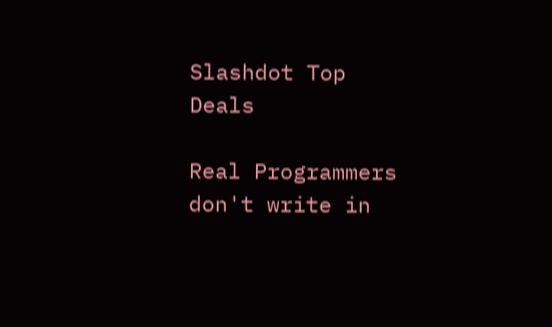Slashdot Top Deals

Real Programmers don't write in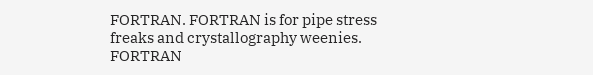FORTRAN. FORTRAN is for pipe stress freaks and crystallography weenies. FORTRAN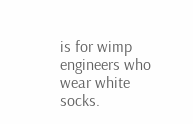is for wimp engineers who wear white socks.